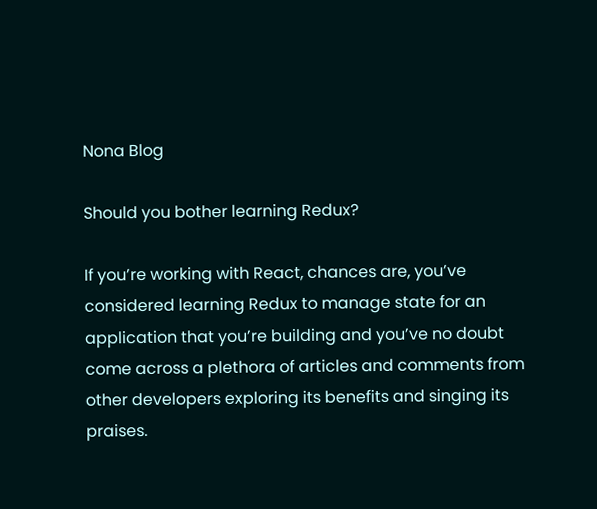Nona Blog

Should you bother learning Redux?

If you’re working with React, chances are, you’ve considered learning Redux to manage state for an application that you’re building and you’ve no doubt come across a plethora of articles and comments from other developers exploring its benefits and singing its praises.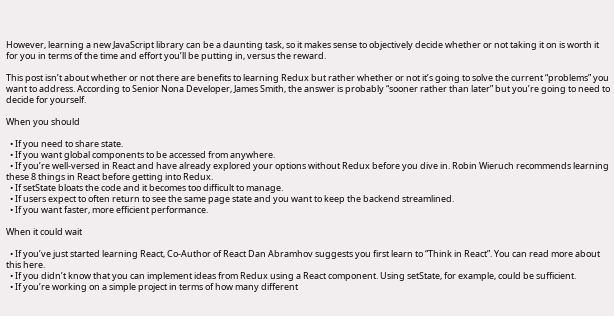However, learning a new JavaScript library can be a daunting task, so it makes sense to objectively decide whether or not taking it on is worth it for you in terms of the time and effort you’ll be putting in, versus the reward.

This post isn’t about whether or not there are benefits to learning Redux but rather whether or not it’s going to solve the current “problems” you want to address. According to Senior Nona Developer, James Smith, the answer is probably “sooner rather than later” but you’re going to need to decide for yourself.

When you should

  • If you need to share state.
  • If you want global components to be accessed from anywhere.
  • If you’re well-versed in React and have already explored your options without Redux before you dive in. Robin Wieruch recommends learning these 8 things in React before getting into Redux.
  • If setState bloats the code and it becomes too difficult to manage.
  • If users expect to often return to see the same page state and you want to keep the backend streamlined.
  • If you want faster, more efficient performance.

When it could wait

  • If you’ve just started learning React, Co-Author of React Dan Abramhov suggests you first learn to “Think in React”. You can read more about this here.
  • If you didn’t know that you can implement ideas from Redux using a React component. Using setState, for example, could be sufficient.
  • If you’re working on a simple project in terms of how many different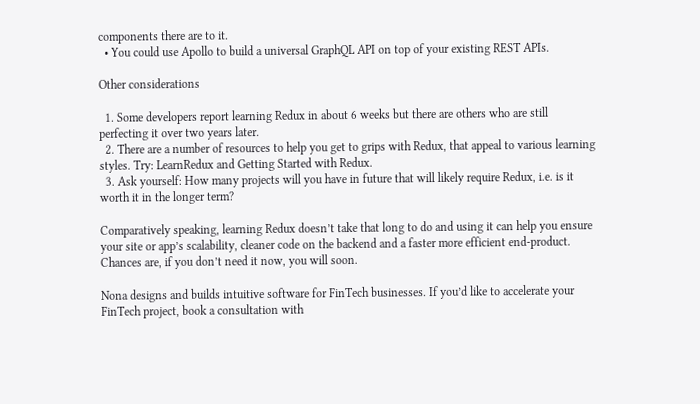components there are to it.
  • You could use Apollo to build a universal GraphQL API on top of your existing REST APIs.

Other considerations

  1. Some developers report learning Redux in about 6 weeks but there are others who are still perfecting it over two years later.
  2. There are a number of resources to help you get to grips with Redux, that appeal to various learning styles. Try: LearnRedux and Getting Started with Redux.
  3. Ask yourself: How many projects will you have in future that will likely require Redux, i.e. is it worth it in the longer term?

Comparatively speaking, learning Redux doesn’t take that long to do and using it can help you ensure your site or app’s scalability, cleaner code on the backend and a faster more efficient end-product. Chances are, if you don’t need it now, you will soon.

Nona designs and builds intuitive software for FinTech businesses. If you’d like to accelerate your FinTech project, book a consultation with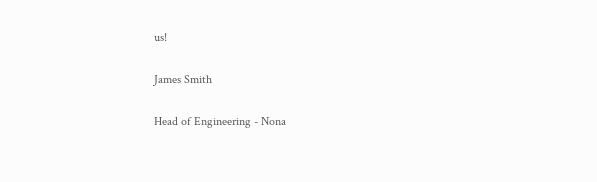us!

James Smith

Head of Engineering - Nona